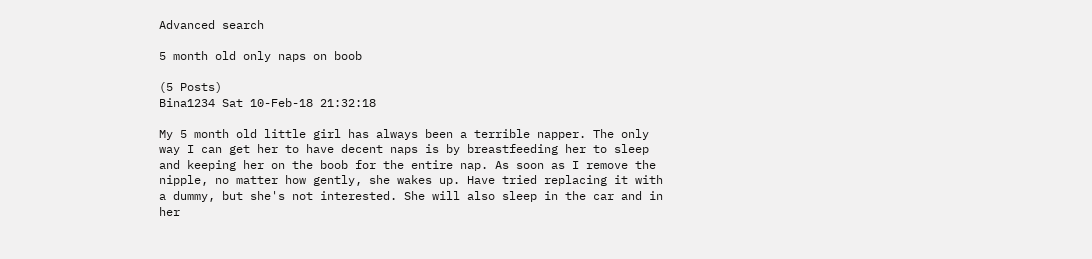Advanced search

5 month old only naps on boob

(5 Posts)
Bina1234 Sat 10-Feb-18 21:32:18

My 5 month old little girl has always been a terrible napper. The only way I can get her to have decent naps is by breastfeeding her to sleep and keeping her on the boob for the entire nap. As soon as I remove the nipple, no matter how gently, she wakes up. Have tried replacing it with a dummy, but she's not interested. She will also sleep in the car and in her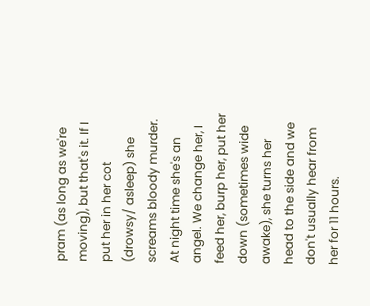pram (as long as we're moving), but that's it. If I put her in her cot (drowsy/ asleep) she screams bloody murder.
At night time she's an angel. We change her, I feed her, burp her, put her down (sometimes wide awake), she turns her head to the side and we don't usually hear from her for 11 hours.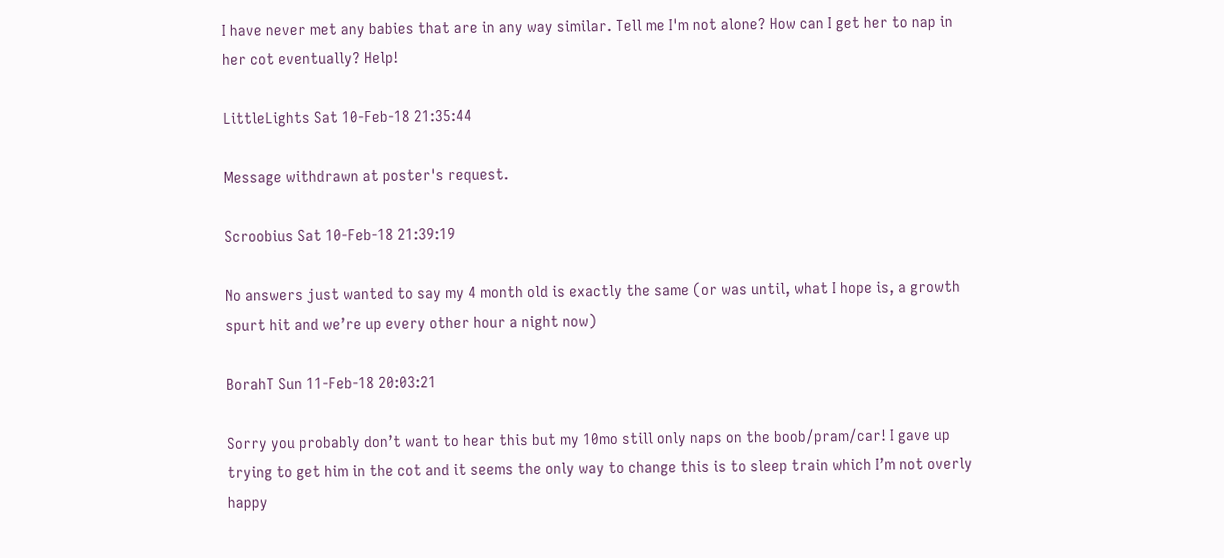I have never met any babies that are in any way similar. Tell me I'm not alone? How can I get her to nap in her cot eventually? Help!

LittleLights Sat 10-Feb-18 21:35:44

Message withdrawn at poster's request.

Scroobius Sat 10-Feb-18 21:39:19

No answers just wanted to say my 4 month old is exactly the same (or was until, what I hope is, a growth spurt hit and we’re up every other hour a night now)

BorahT Sun 11-Feb-18 20:03:21

Sorry you probably don’t want to hear this but my 10mo still only naps on the boob/pram/car! I gave up trying to get him in the cot and it seems the only way to change this is to sleep train which I’m not overly happy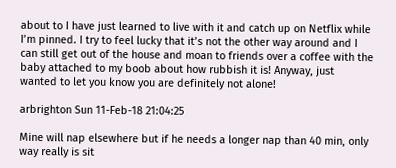about to I have just learned to live with it and catch up on Netflix while I’m pinned. I try to feel lucky that it’s not the other way around and I can still get out of the house and moan to friends over a coffee with the baby attached to my boob about how rubbish it is! Anyway, just wanted to let you know you are definitely not alone!

arbrighton Sun 11-Feb-18 21:04:25

Mine will nap elsewhere but if he needs a longer nap than 40 min, only way really is sit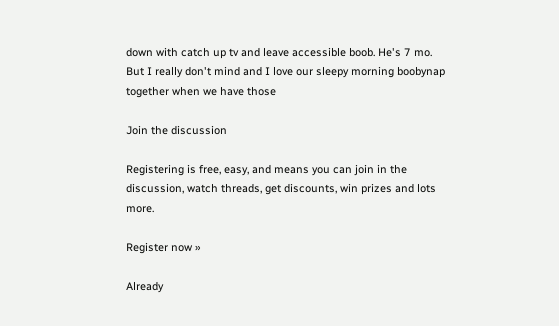down with catch up tv and leave accessible boob. He's 7 mo.
But I really don't mind and I love our sleepy morning boobynap together when we have those

Join the discussion

Registering is free, easy, and means you can join in the discussion, watch threads, get discounts, win prizes and lots more.

Register now »

Already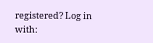registered? Log in with: